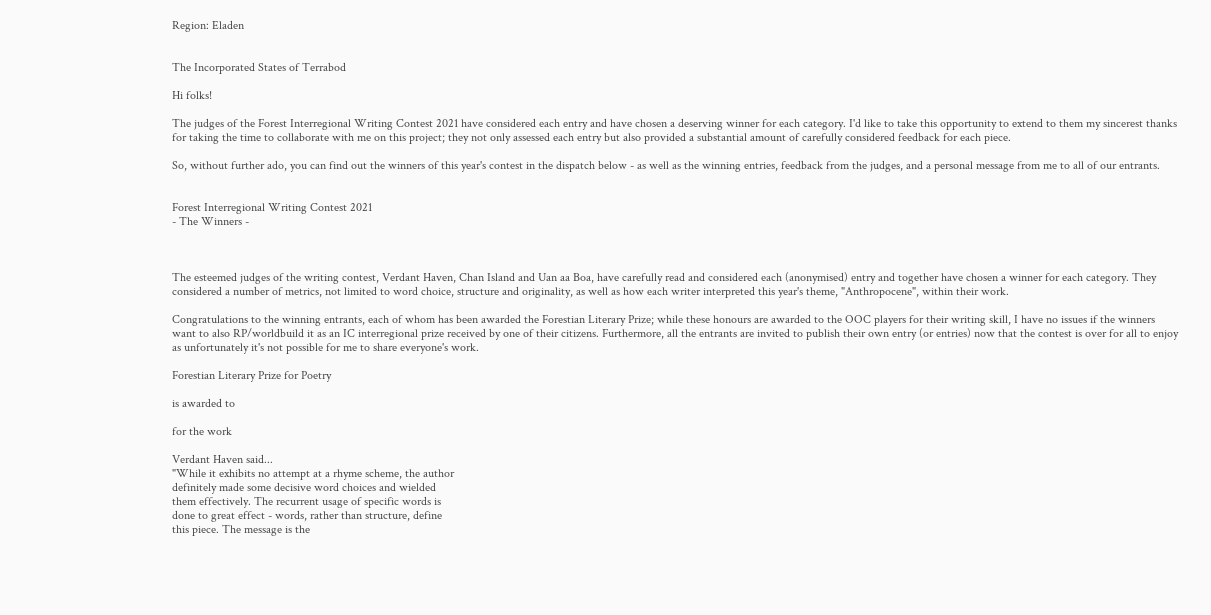Region: Eladen


The Incorporated States of Terrabod

Hi folks!

The judges of the Forest Interregional Writing Contest 2021 have considered each entry and have chosen a deserving winner for each category. I'd like to take this opportunity to extend to them my sincerest thanks for taking the time to collaborate with me on this project; they not only assessed each entry but also provided a substantial amount of carefully considered feedback for each piece.

So, without further ado, you can find out the winners of this year's contest in the dispatch below - as well as the winning entries, feedback from the judges, and a personal message from me to all of our entrants.


Forest Interregional Writing Contest 2021
- The Winners -



The esteemed judges of the writing contest, Verdant Haven, Chan Island and Uan aa Boa, have carefully read and considered each (anonymised) entry and together have chosen a winner for each category. They considered a number of metrics, not limited to word choice, structure and originality, as well as how each writer interpreted this year's theme, "Anthropocene", within their work.

Congratulations to the winning entrants, each of whom has been awarded the Forestian Literary Prize; while these honours are awarded to the OOC players for their writing skill, I have no issues if the winners want to also RP/worldbuild it as an IC interregional prize received by one of their citizens. Furthermore, all the entrants are invited to publish their own entry (or entries) now that the contest is over for all to enjoy as unfortunately it's not possible for me to share everyone's work.

Forestian Literary Prize for Poetry

is awarded to

for the work

Verdant Haven said...
"While it exhibits no attempt at a rhyme scheme, the author
definitely made some decisive word choices and wielded
them effectively. The recurrent usage of specific words is
done to great effect - words, rather than structure, define
this piece. The message is the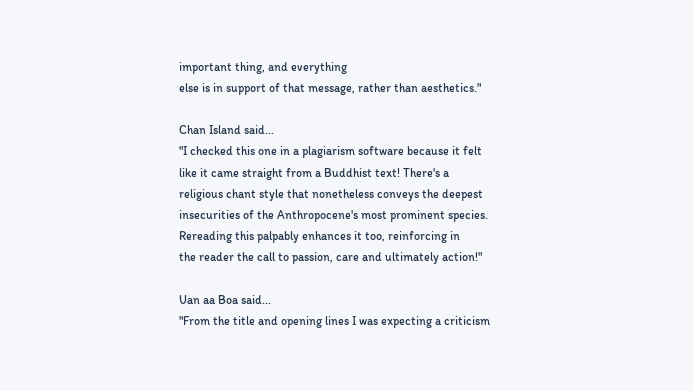important thing, and everything
else is in support of that message, rather than aesthetics."

Chan Island said...
"I checked this one in a plagiarism software because it felt
like it came straight from a Buddhist text! There's a
religious chant style that nonetheless conveys the deepest
insecurities of the Anthropocene's most prominent species.
Rereading this palpably enhances it too, reinforcing in
the reader the call to passion, care and ultimately action!"

Uan aa Boa said...
"From the title and opening lines I was expecting a criticism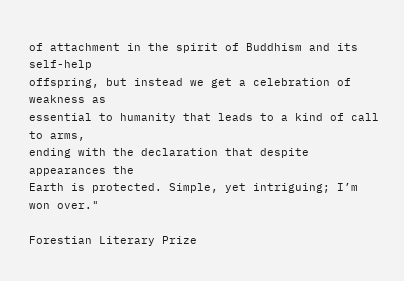of attachment in the spirit of Buddhism and its self-help
offspring, but instead we get a celebration of weakness as
essential to humanity that leads to a kind of call to arms,
ending with the declaration that despite appearances the
Earth is protected. Simple, yet intriguing; I’m won over."

Forestian Literary Prize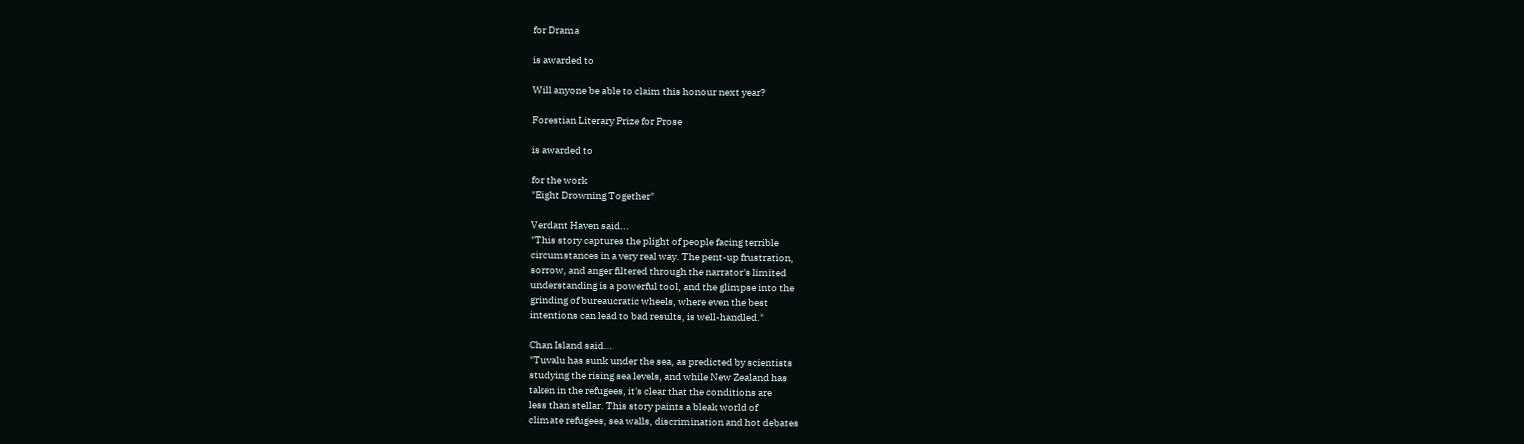for Drama

is awarded to

Will anyone be able to claim this honour next year?

Forestian Literary Prize for Prose

is awarded to

for the work
"Eight Drowning Together"

Verdant Haven said...
"This story captures the plight of people facing terrible
circumstances in a very real way. The pent-up frustration,
sorrow, and anger filtered through the narrator's limited
understanding is a powerful tool, and the glimpse into the
grinding of bureaucratic wheels, where even the best
intentions can lead to bad results, is well-handled."

Chan Island said...
"Tuvalu has sunk under the sea, as predicted by scientists
studying the rising sea levels, and while New Zealand has
taken in the refugees, it's clear that the conditions are
less than stellar. This story paints a bleak world of
climate refugees, sea walls, discrimination and hot debates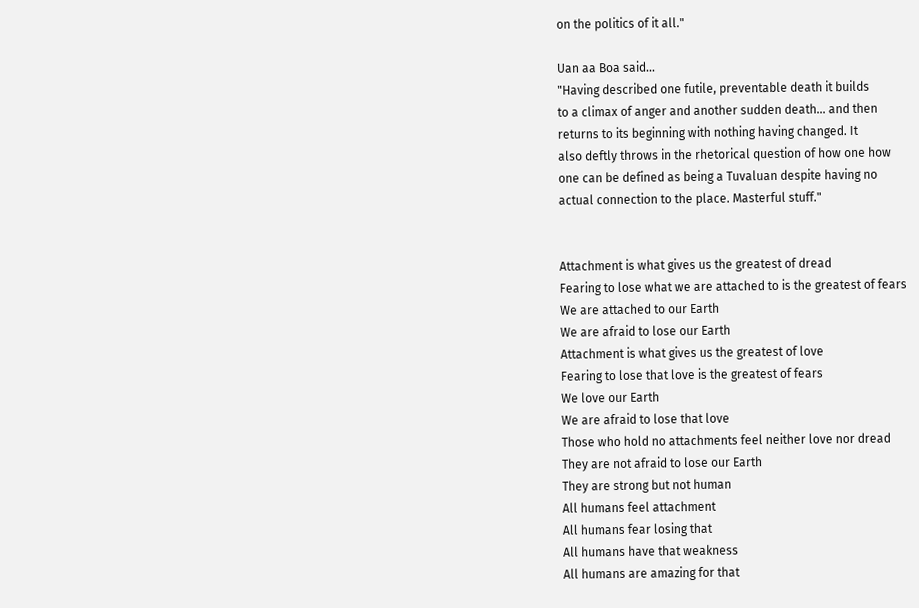on the politics of it all."

Uan aa Boa said...
"Having described one futile, preventable death it builds
to a climax of anger and another sudden death... and then
returns to its beginning with nothing having changed. It
also deftly throws in the rhetorical question of how one how
one can be defined as being a Tuvaluan despite having no
actual connection to the place. Masterful stuff."


Attachment is what gives us the greatest of dread
Fearing to lose what we are attached to is the greatest of fears
We are attached to our Earth
We are afraid to lose our Earth
Attachment is what gives us the greatest of love
Fearing to lose that love is the greatest of fears
We love our Earth
We are afraid to lose that love
Those who hold no attachments feel neither love nor dread
They are not afraid to lose our Earth
They are strong but not human
All humans feel attachment
All humans fear losing that
All humans have that weakness
All humans are amazing for that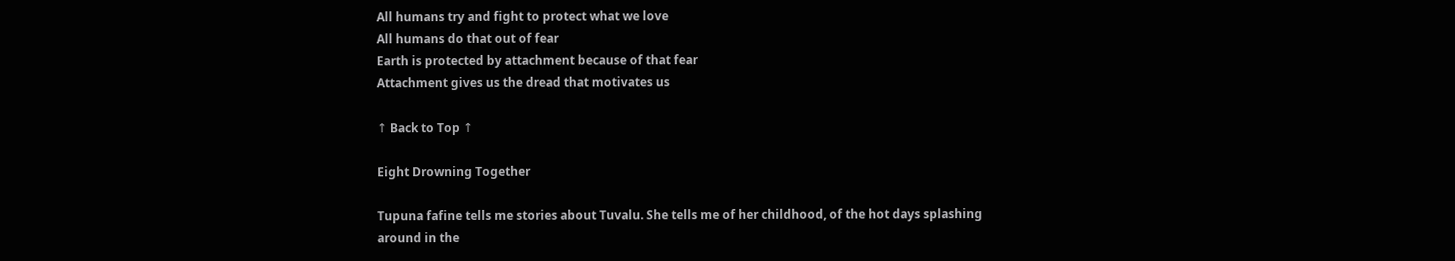All humans try and fight to protect what we love
All humans do that out of fear
Earth is protected by attachment because of that fear
Attachment gives us the dread that motivates us

↑ Back to Top ↑

Eight Drowning Together

Tupuna fafine tells me stories about Tuvalu. She tells me of her childhood, of the hot days splashing around in the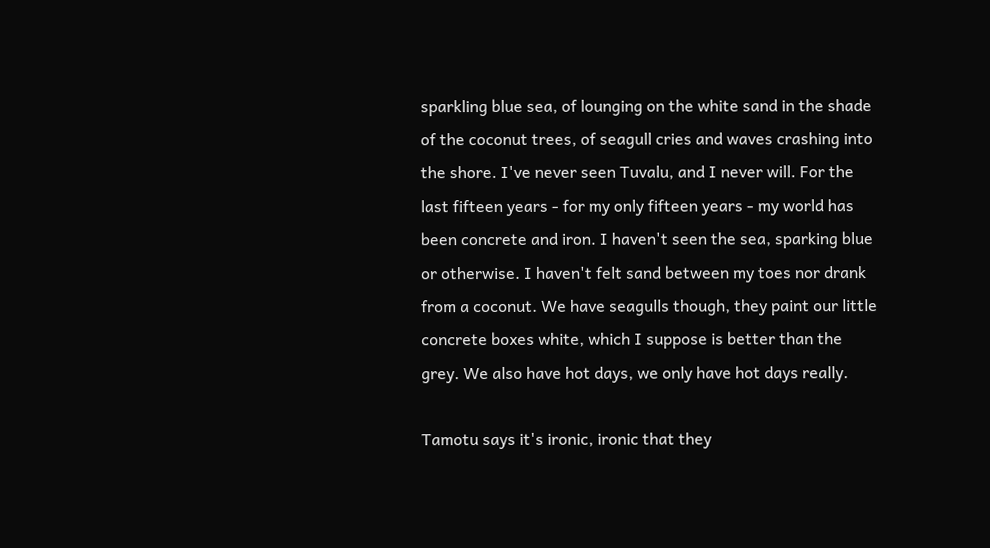sparkling blue sea, of lounging on the white sand in the shade of the coconut trees, of seagull cries and waves crashing into the shore. I've never seen Tuvalu, and I never will. For the last fifteen years - for my only fifteen years - my world has been concrete and iron. I haven't seen the sea, sparking blue or otherwise. I haven't felt sand between my toes nor drank from a coconut. We have seagulls though, they paint our little concrete boxes white, which I suppose is better than the grey. We also have hot days, we only have hot days really.

Tamotu says it's ironic, ironic that they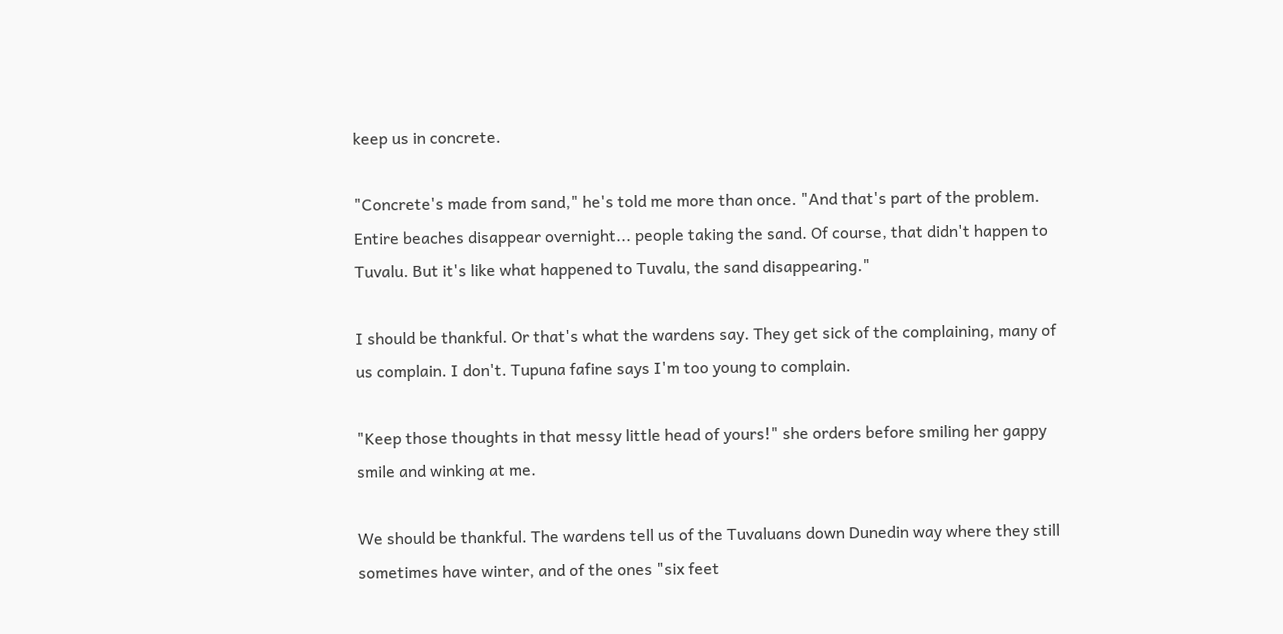keep us in concrete.

"Concrete's made from sand," he's told me more than once. "And that's part of the problem. Entire beaches disappear overnight... people taking the sand. Of course, that didn't happen to Tuvalu. But it's like what happened to Tuvalu, the sand disappearing."

I should be thankful. Or that's what the wardens say. They get sick of the complaining, many of us complain. I don't. Tupuna fafine says I'm too young to complain.

"Keep those thoughts in that messy little head of yours!" she orders before smiling her gappy smile and winking at me.

We should be thankful. The wardens tell us of the Tuvaluans down Dunedin way where they still sometimes have winter, and of the ones "six feet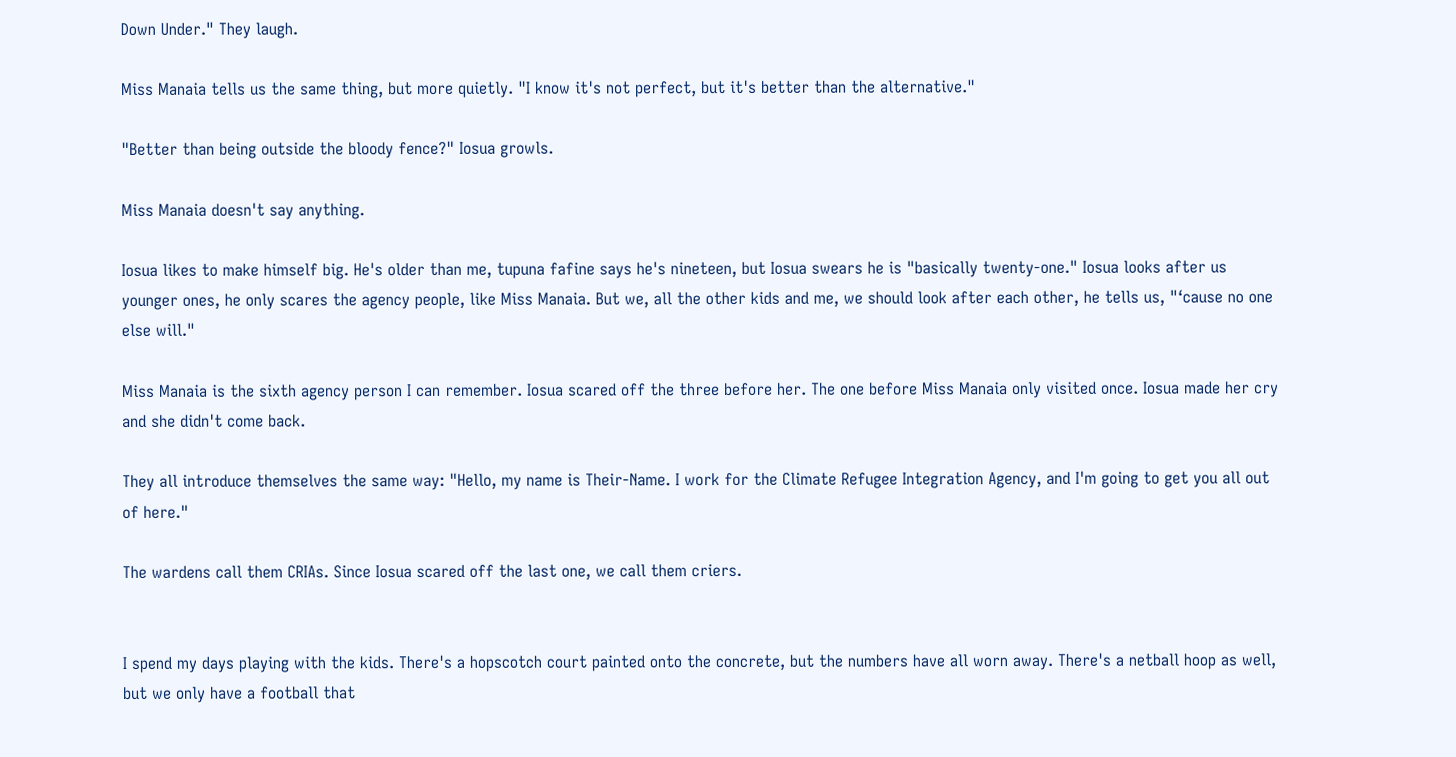Down Under." They laugh.

Miss Manaia tells us the same thing, but more quietly. "I know it's not perfect, but it's better than the alternative."

"Better than being outside the bloody fence?" Iosua growls.

Miss Manaia doesn't say anything.

Iosua likes to make himself big. He's older than me, tupuna fafine says he's nineteen, but Iosua swears he is "basically twenty-one." Iosua looks after us younger ones, he only scares the agency people, like Miss Manaia. But we, all the other kids and me, we should look after each other, he tells us, "‘cause no one else will."

Miss Manaia is the sixth agency person I can remember. Iosua scared off the three before her. The one before Miss Manaia only visited once. Iosua made her cry and she didn't come back.

They all introduce themselves the same way: "Hello, my name is Their-Name. I work for the Climate Refugee Integration Agency, and I'm going to get you all out of here."

The wardens call them CRIAs. Since Iosua scared off the last one, we call them criers.


I spend my days playing with the kids. There's a hopscotch court painted onto the concrete, but the numbers have all worn away. There's a netball hoop as well, but we only have a football that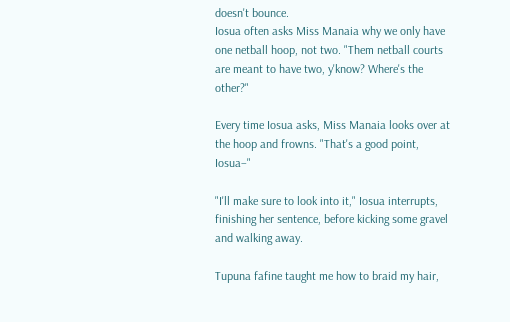doesn't bounce.
Iosua often asks Miss Manaia why we only have one netball hoop, not two. "Them netball courts are meant to have two, y'know? Where's the other?"

Every time Iosua asks, Miss Manaia looks over at the hoop and frowns. "That's a good point, Iosua–"

"I'll make sure to look into it," Iosua interrupts, finishing her sentence, before kicking some gravel and walking away.

Tupuna fafine taught me how to braid my hair,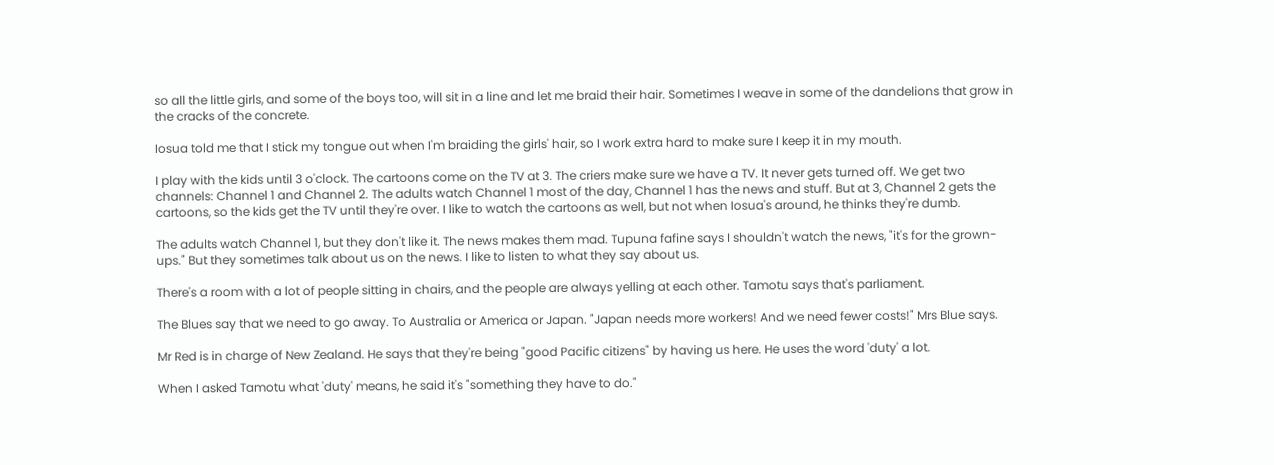so all the little girls, and some of the boys too, will sit in a line and let me braid their hair. Sometimes I weave in some of the dandelions that grow in the cracks of the concrete.

Iosua told me that I stick my tongue out when I'm braiding the girls' hair, so I work extra hard to make sure I keep it in my mouth.

I play with the kids until 3 o'clock. The cartoons come on the TV at 3. The criers make sure we have a TV. It never gets turned off. We get two channels: Channel 1 and Channel 2. The adults watch Channel 1 most of the day, Channel 1 has the news and stuff. But at 3, Channel 2 gets the cartoons, so the kids get the TV until they're over. I like to watch the cartoons as well, but not when Iosua's around, he thinks they're dumb.

The adults watch Channel 1, but they don't like it. The news makes them mad. Tupuna fafine says I shouldn't watch the news, "it's for the grown-ups." But they sometimes talk about us on the news. I like to listen to what they say about us.

There's a room with a lot of people sitting in chairs, and the people are always yelling at each other. Tamotu says that's parliament.

The Blues say that we need to go away. To Australia or America or Japan. "Japan needs more workers! And we need fewer costs!" Mrs Blue says.

Mr Red is in charge of New Zealand. He says that they're being "good Pacific citizens" by having us here. He uses the word 'duty' a lot.

When I asked Tamotu what 'duty' means, he said it's "something they have to do."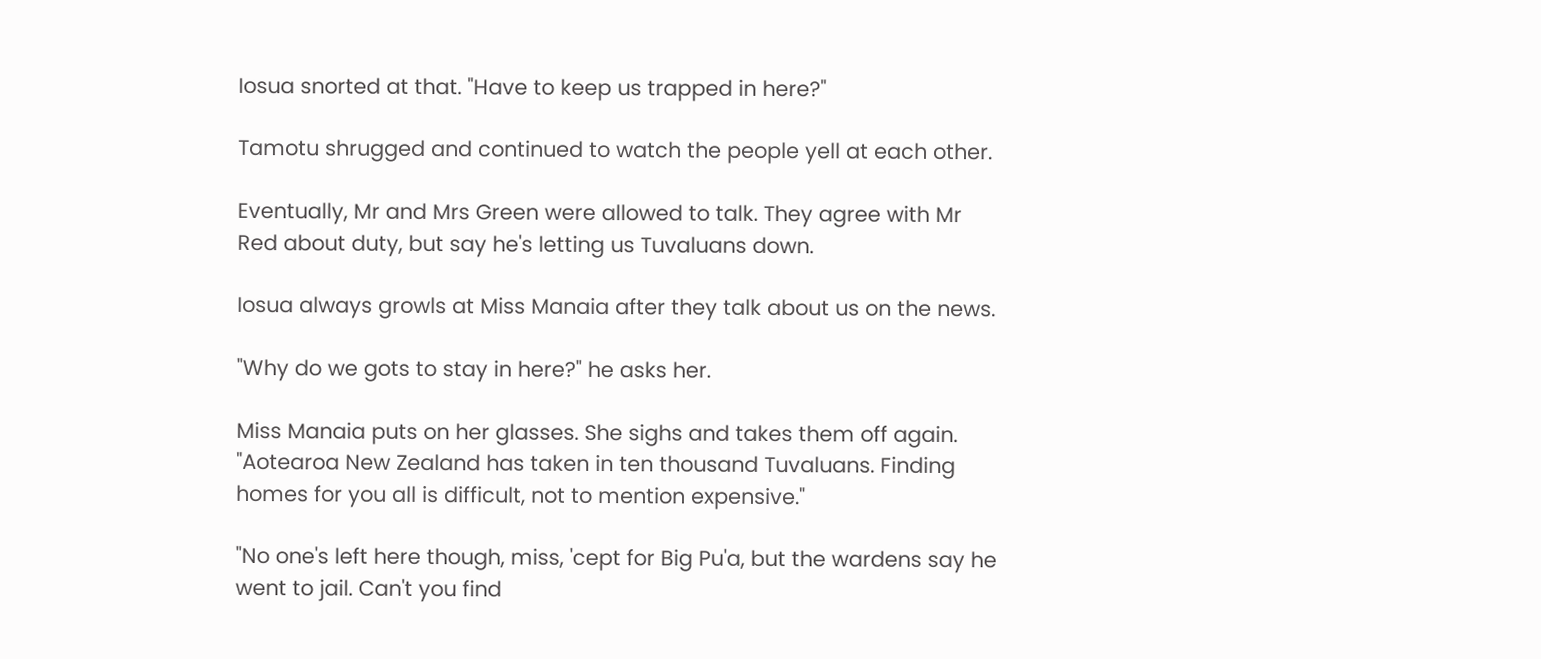Iosua snorted at that. "Have to keep us trapped in here?"

Tamotu shrugged and continued to watch the people yell at each other.

Eventually, Mr and Mrs Green were allowed to talk. They agree with Mr Red about duty, but say he's letting us Tuvaluans down.

Iosua always growls at Miss Manaia after they talk about us on the news.

"Why do we gots to stay in here?" he asks her.

Miss Manaia puts on her glasses. She sighs and takes them off again. "Aotearoa New Zealand has taken in ten thousand Tuvaluans. Finding homes for you all is difficult, not to mention expensive."

"No one's left here though, miss, 'cept for Big Pu'a, but the wardens say he went to jail. Can't you find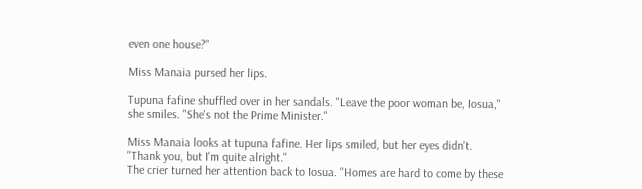even one house?"

Miss Manaia pursed her lips.

Tupuna fafine shuffled over in her sandals. "Leave the poor woman be, Iosua," she smiles. "She's not the Prime Minister."

Miss Manaia looks at tupuna fafine. Her lips smiled, but her eyes didn't. "Thank you, but I'm quite alright."
The crier turned her attention back to Iosua. "Homes are hard to come by these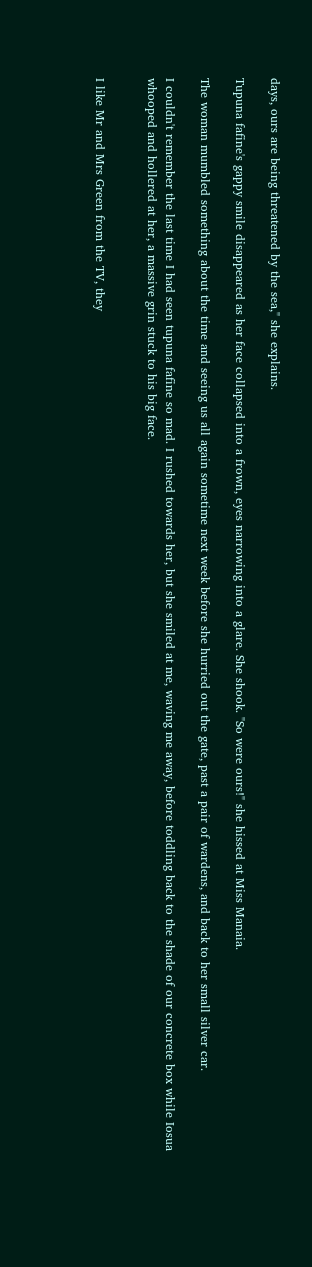days, ours are being threatened by the sea," she explains.

Tupuna fafine's gappy smile disappeared as her face collapsed into a frown, eyes narrowing into a glare. She shook. "So were ours!" she hissed at Miss Manaia.

The woman mumbled something about the time and seeing us all again sometime next week before she hurried out the gate, past a pair of wardens, and back to her small silver car.

I couldn't remember the last time I had seen tupuna fafine so mad. I rushed towards her, but she smiled at me, waving me away, before toddling back to the shade of our concrete box while Iosua whooped and hollered at her, a massive grin stuck to his big face.


I like Mr and Mrs Green from the TV, they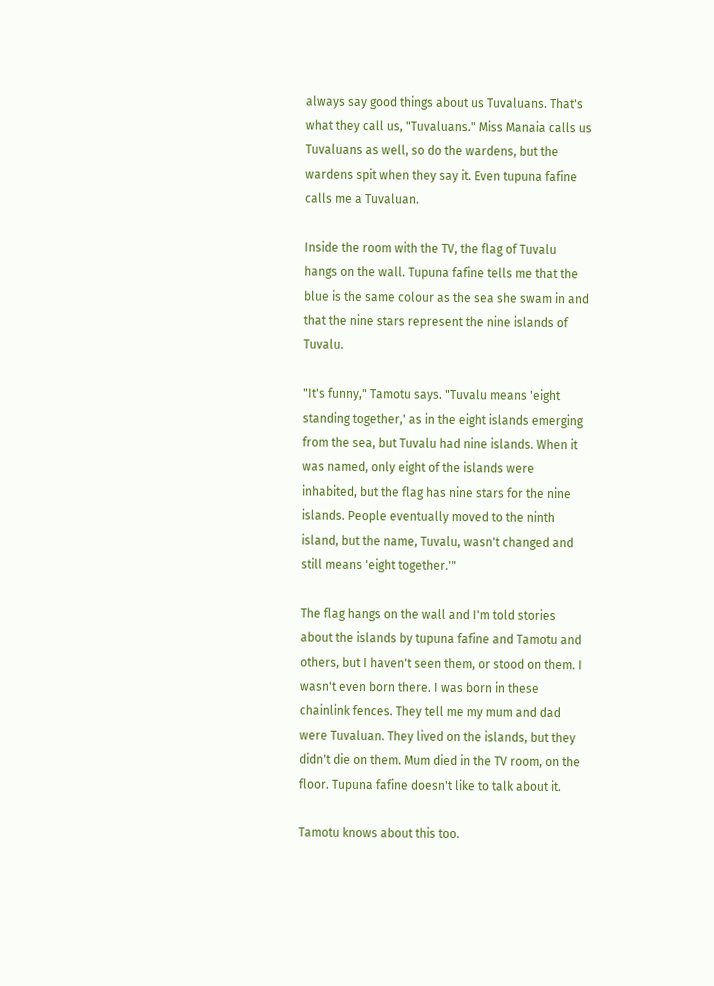always say good things about us Tuvaluans. That's what they call us, "Tuvaluans." Miss Manaia calls us Tuvaluans as well, so do the wardens, but the wardens spit when they say it. Even tupuna fafine calls me a Tuvaluan.

Inside the room with the TV, the flag of Tuvalu hangs on the wall. Tupuna fafine tells me that the blue is the same colour as the sea she swam in and that the nine stars represent the nine islands of Tuvalu.

"It's funny," Tamotu says. "Tuvalu means 'eight standing together,' as in the eight islands emerging from the sea, but Tuvalu had nine islands. When it was named, only eight of the islands were inhabited, but the flag has nine stars for the nine islands. People eventually moved to the ninth island, but the name, Tuvalu, wasn't changed and still means 'eight together.'"

The flag hangs on the wall and I'm told stories about the islands by tupuna fafine and Tamotu and others, but I haven't seen them, or stood on them. I wasn't even born there. I was born in these chainlink fences. They tell me my mum and dad were Tuvaluan. They lived on the islands, but they didn't die on them. Mum died in the TV room, on the floor. Tupuna fafine doesn't like to talk about it.

Tamotu knows about this too.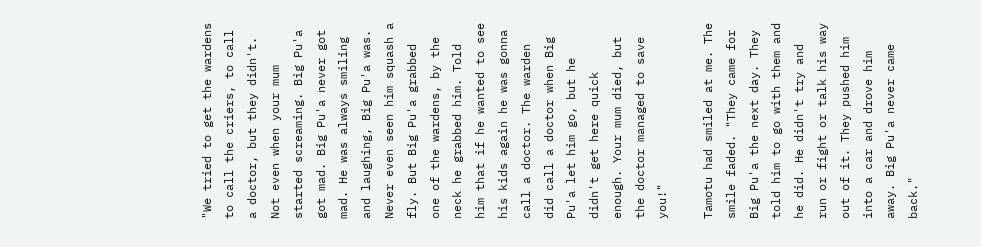"We tried to get the wardens to call the criers, to call a doctor, but they didn't. Not even when your mum started screaming. Big Pu'a got mad. Big Pu'a never got mad. He was always smiling and laughing, Big Pu'a was. Never even seen him squash a fly. But Big Pu'a grabbed one of the wardens, by the neck he grabbed him. Told him that if he wanted to see his kids again he was gonna call a doctor. The warden did call a doctor when Big Pu'a let him go, but he didn't get here quick enough. Your mum died, but the doctor managed to save you!"

Tamotu had smiled at me. The smile faded. "They came for Big Pu'a the next day. They told him to go with them and he did. He didn't try and run or fight or talk his way out of it. They pushed him into a car and drove him away. Big Pu'a never came back."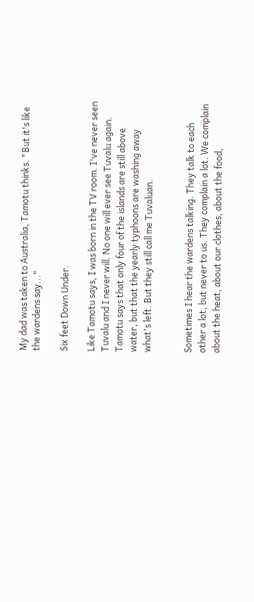My dad was taken to Australia, Tamotu thinks. "But it's like the wardens say..."

Six feet Down Under.

Like Tamotu says, I was born in the TV room. I've never seen Tuvalu and I never will. No one will ever see Tuvalu again. Tamotu says that only four of the islands are still above water, but that the yearly typhoons are washing away what's left. But they still call me Tuvaluan.


Sometimes I hear the wardens talking. They talk to each other a lot, but never to us. They complain a lot. We complain about the heat, about our clothes, about the food,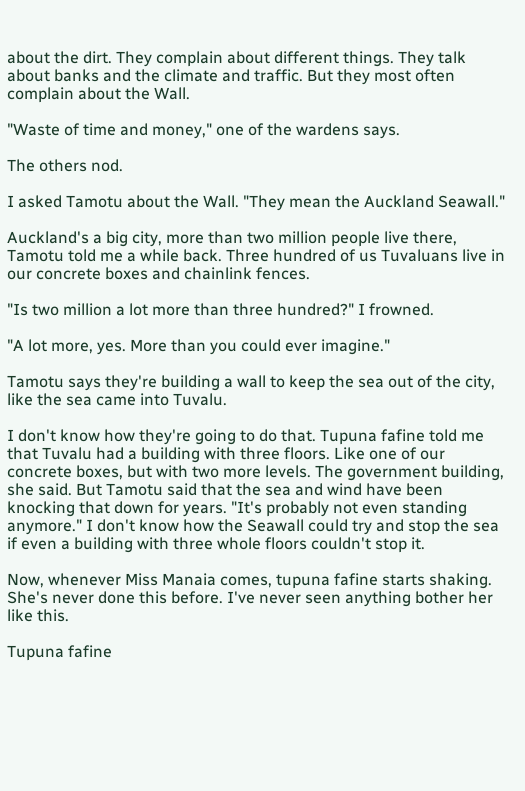about the dirt. They complain about different things. They talk about banks and the climate and traffic. But they most often complain about the Wall.

"Waste of time and money," one of the wardens says.

The others nod.

I asked Tamotu about the Wall. "They mean the Auckland Seawall."

Auckland's a big city, more than two million people live there, Tamotu told me a while back. Three hundred of us Tuvaluans live in our concrete boxes and chainlink fences.

"Is two million a lot more than three hundred?" I frowned.

"A lot more, yes. More than you could ever imagine."

Tamotu says they're building a wall to keep the sea out of the city, like the sea came into Tuvalu.

I don't know how they're going to do that. Tupuna fafine told me that Tuvalu had a building with three floors. Like one of our concrete boxes, but with two more levels. The government building, she said. But Tamotu said that the sea and wind have been knocking that down for years. "It's probably not even standing anymore." I don't know how the Seawall could try and stop the sea if even a building with three whole floors couldn't stop it.

Now, whenever Miss Manaia comes, tupuna fafine starts shaking. She's never done this before. I've never seen anything bother her like this.

Tupuna fafine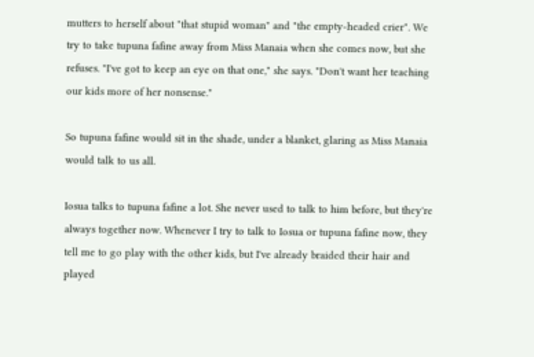mutters to herself about "that stupid woman" and "the empty-headed crier". We try to take tupuna fafine away from Miss Manaia when she comes now, but she refuses. "I've got to keep an eye on that one," she says. "Don't want her teaching our kids more of her nonsense."

So tupuna fafine would sit in the shade, under a blanket, glaring as Miss Manaia would talk to us all.

Iosua talks to tupuna fafine a lot. She never used to talk to him before, but they're always together now. Whenever I try to talk to Iosua or tupuna fafine now, they tell me to go play with the other kids, but I've already braided their hair and played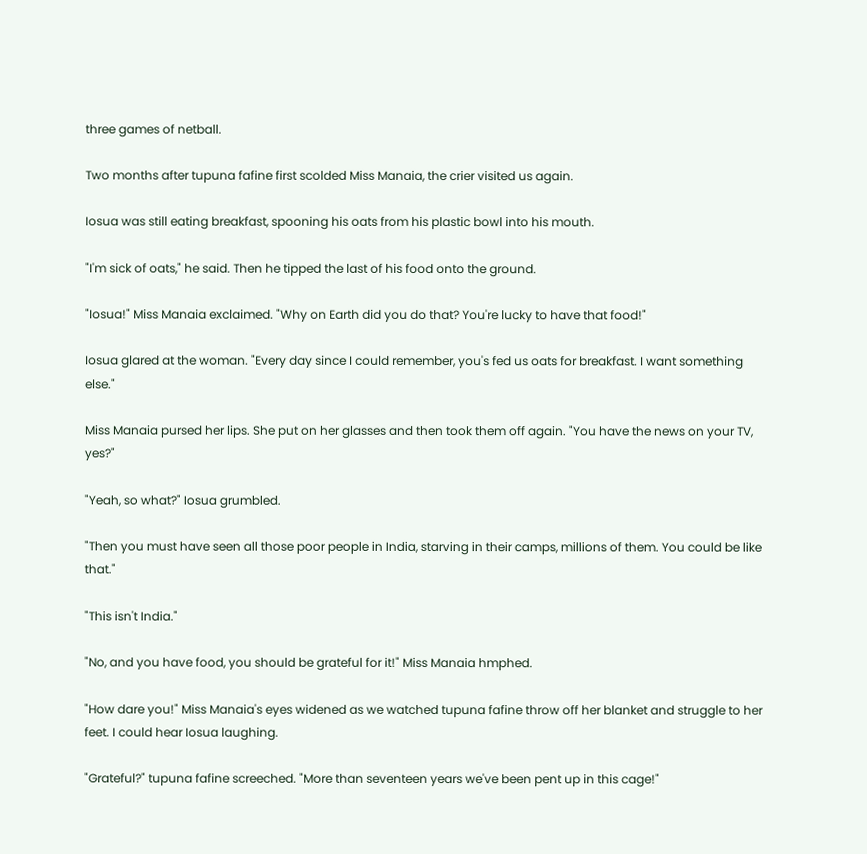three games of netball.

Two months after tupuna fafine first scolded Miss Manaia, the crier visited us again.

Iosua was still eating breakfast, spooning his oats from his plastic bowl into his mouth.

"I'm sick of oats," he said. Then he tipped the last of his food onto the ground.

"Iosua!" Miss Manaia exclaimed. "Why on Earth did you do that? You're lucky to have that food!"

Iosua glared at the woman. "Every day since I could remember, you's fed us oats for breakfast. I want something else."

Miss Manaia pursed her lips. She put on her glasses and then took them off again. "You have the news on your TV, yes?"

"Yeah, so what?" Iosua grumbled.

"Then you must have seen all those poor people in India, starving in their camps, millions of them. You could be like that."

"This isn't India."

"No, and you have food, you should be grateful for it!" Miss Manaia hmphed.

"How dare you!" Miss Manaia's eyes widened as we watched tupuna fafine throw off her blanket and struggle to her feet. I could hear Iosua laughing.

"Grateful?" tupuna fafine screeched. "More than seventeen years we've been pent up in this cage!"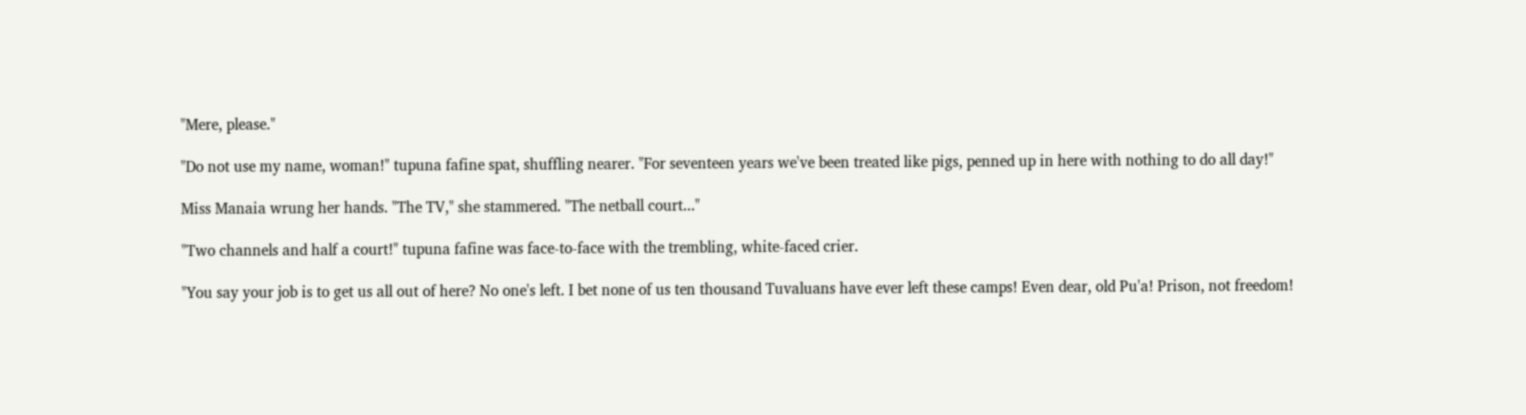"Mere, please."

"Do not use my name, woman!" tupuna fafine spat, shuffling nearer. "For seventeen years we've been treated like pigs, penned up in here with nothing to do all day!"

Miss Manaia wrung her hands. "The TV," she stammered. "The netball court..."

"Two channels and half a court!" tupuna fafine was face-to-face with the trembling, white-faced crier.

"You say your job is to get us all out of here? No one's left. I bet none of us ten thousand Tuvaluans have ever left these camps! Even dear, old Pu'a! Prison, not freedom!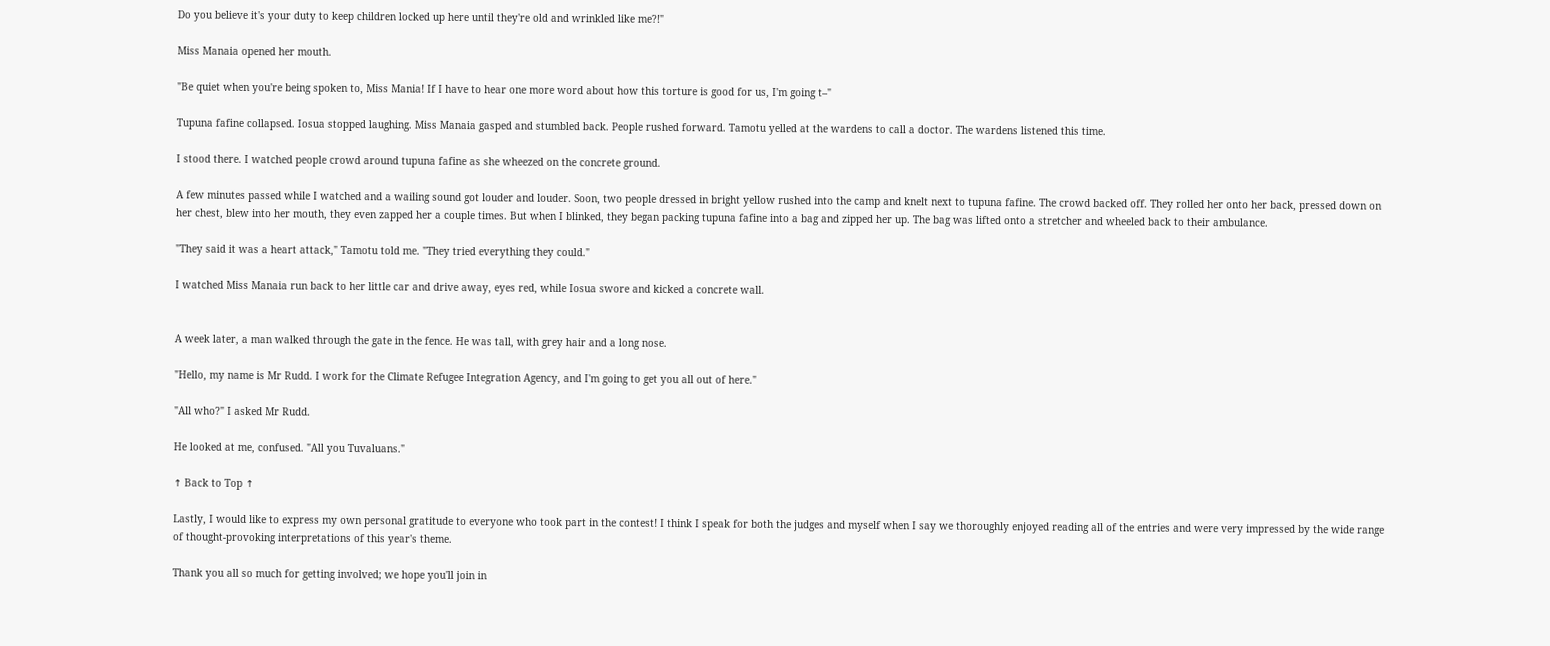Do you believe it's your duty to keep children locked up here until they're old and wrinkled like me?!"

Miss Manaia opened her mouth.

"Be quiet when you're being spoken to, Miss Mania! If I have to hear one more word about how this torture is good for us, I'm going t–"

Tupuna fafine collapsed. Iosua stopped laughing. Miss Manaia gasped and stumbled back. People rushed forward. Tamotu yelled at the wardens to call a doctor. The wardens listened this time.

I stood there. I watched people crowd around tupuna fafine as she wheezed on the concrete ground.

A few minutes passed while I watched and a wailing sound got louder and louder. Soon, two people dressed in bright yellow rushed into the camp and knelt next to tupuna fafine. The crowd backed off. They rolled her onto her back, pressed down on her chest, blew into her mouth, they even zapped her a couple times. But when I blinked, they began packing tupuna fafine into a bag and zipped her up. The bag was lifted onto a stretcher and wheeled back to their ambulance.

"They said it was a heart attack," Tamotu told me. "They tried everything they could."

I watched Miss Manaia run back to her little car and drive away, eyes red, while Iosua swore and kicked a concrete wall.


A week later, a man walked through the gate in the fence. He was tall, with grey hair and a long nose.

"Hello, my name is Mr Rudd. I work for the Climate Refugee Integration Agency, and I'm going to get you all out of here."

"All who?" I asked Mr Rudd.

He looked at me, confused. "All you Tuvaluans."

↑ Back to Top ↑

Lastly, I would like to express my own personal gratitude to everyone who took part in the contest! I think I speak for both the judges and myself when I say we thoroughly enjoyed reading all of the entries and were very impressed by the wide range of thought-provoking interpretations of this year's theme.

Thank you all so much for getting involved; we hope you'll join in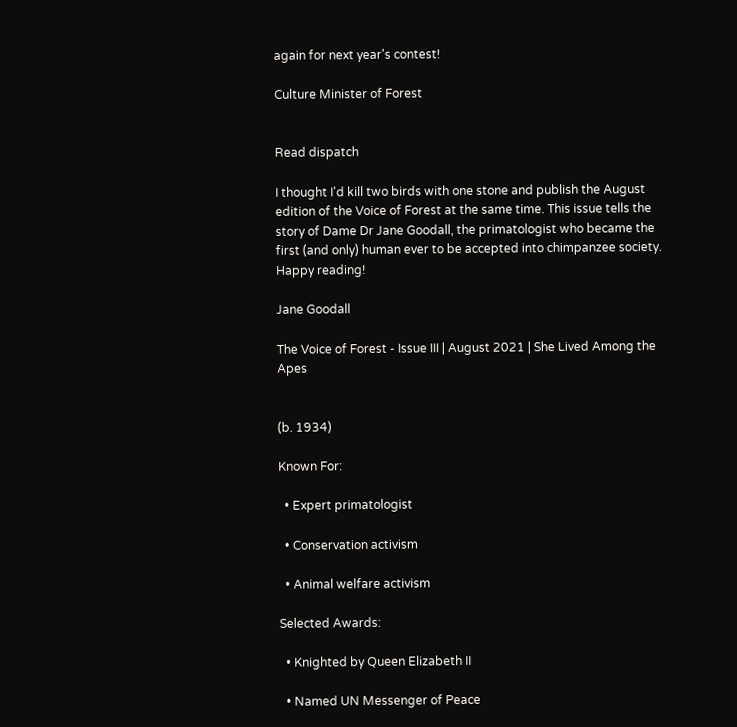again for next year's contest!

Culture Minister of Forest


Read dispatch

I thought I'd kill two birds with one stone and publish the August edition of the Voice of Forest at the same time. This issue tells the story of Dame Dr Jane Goodall, the primatologist who became the first (and only) human ever to be accepted into chimpanzee society. Happy reading!

Jane Goodall

The Voice of Forest - Issue III | August 2021 | She Lived Among the Apes


(b. 1934)

Known For:

  • Expert primatologist

  • Conservation activism

  • Animal welfare activism

Selected Awards:

  • Knighted by Queen Elizabeth II

  • Named UN Messenger of Peace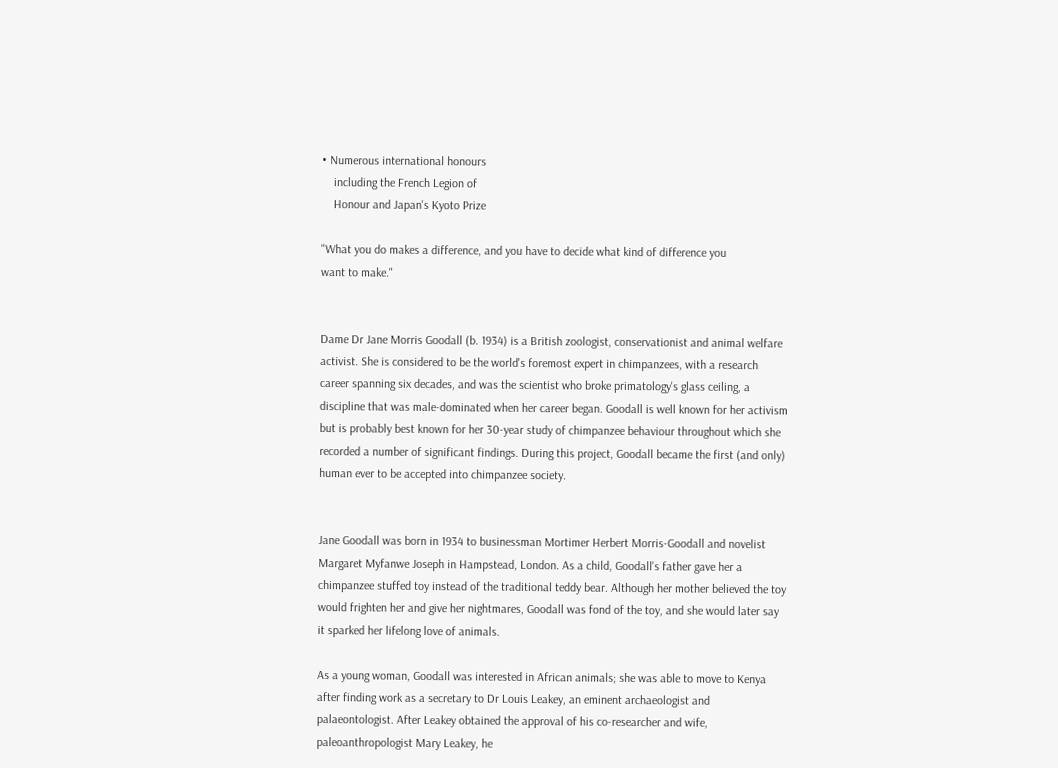• Numerous international honours
    including the French Legion of
    Honour and Japan's Kyoto Prize

"What you do makes a difference, and you have to decide what kind of difference you
want to make."


Dame Dr Jane Morris Goodall (b. 1934) is a British zoologist, conservationist and animal welfare activist. She is considered to be the world's foremost expert in chimpanzees, with a research career spanning six decades, and was the scientist who broke primatology's glass ceiling, a discipline that was male-dominated when her career began. Goodall is well known for her activism but is probably best known for her 30-year study of chimpanzee behaviour throughout which she recorded a number of significant findings. During this project, Goodall became the first (and only) human ever to be accepted into chimpanzee society.


Jane Goodall was born in 1934 to businessman Mortimer Herbert Morris-Goodall and novelist Margaret Myfanwe Joseph in Hampstead, London. As a child, Goodall's father gave her a chimpanzee stuffed toy instead of the traditional teddy bear. Although her mother believed the toy would frighten her and give her nightmares, Goodall was fond of the toy, and she would later say it sparked her lifelong love of animals.

As a young woman, Goodall was interested in African animals; she was able to move to Kenya after finding work as a secretary to Dr Louis Leakey, an eminent archaeologist and palaeontologist. After Leakey obtained the approval of his co-researcher and wife, paleoanthropologist Mary Leakey, he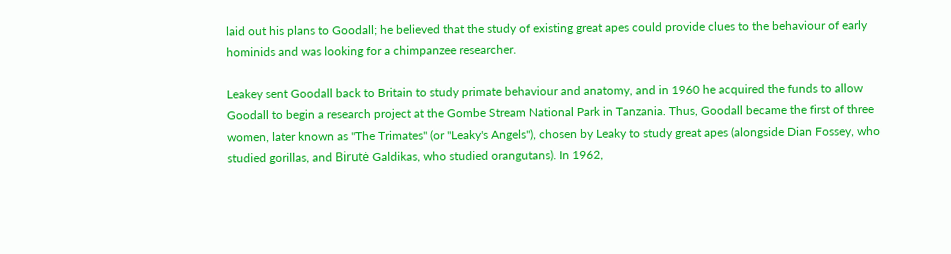laid out his plans to Goodall; he believed that the study of existing great apes could provide clues to the behaviour of early hominids and was looking for a chimpanzee researcher.

Leakey sent Goodall back to Britain to study primate behaviour and anatomy, and in 1960 he acquired the funds to allow Goodall to begin a research project at the Gombe Stream National Park in Tanzania. Thus, Goodall became the first of three women, later known as "The Trimates" (or "Leaky's Angels"), chosen by Leaky to study great apes (alongside Dian Fossey, who studied gorillas, and Birutė Galdikas, who studied orangutans). In 1962,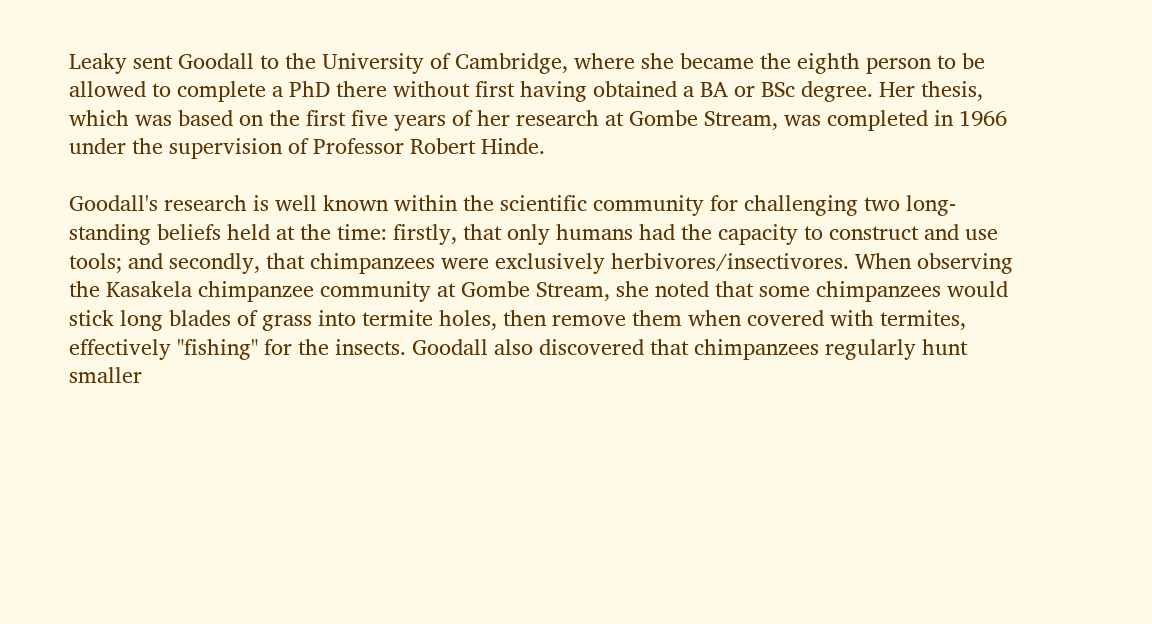Leaky sent Goodall to the University of Cambridge, where she became the eighth person to be allowed to complete a PhD there without first having obtained a BA or BSc degree. Her thesis, which was based on the first five years of her research at Gombe Stream, was completed in 1966 under the supervision of Professor Robert Hinde.

Goodall's research is well known within the scientific community for challenging two long-standing beliefs held at the time: firstly, that only humans had the capacity to construct and use tools; and secondly, that chimpanzees were exclusively herbivores/insectivores. When observing the Kasakela chimpanzee community at Gombe Stream, she noted that some chimpanzees would stick long blades of grass into termite holes, then remove them when covered with termites, effectively "fishing" for the insects. Goodall also discovered that chimpanzees regularly hunt smaller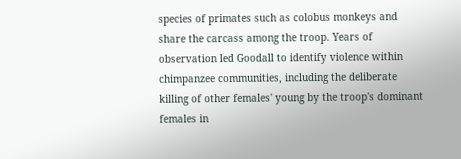species of primates such as colobus monkeys and share the carcass among the troop. Years of observation led Goodall to identify violence within chimpanzee communities, including the deliberate killing of other females' young by the troop's dominant females in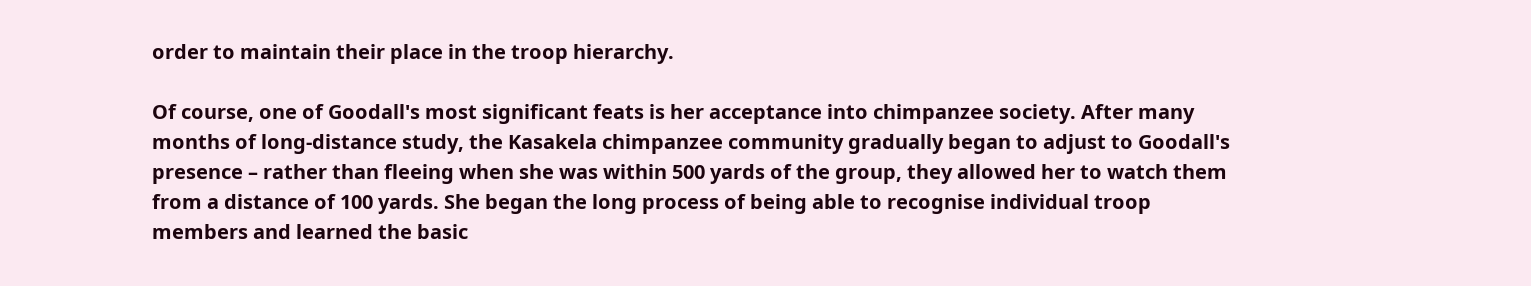order to maintain their place in the troop hierarchy.

Of course, one of Goodall's most significant feats is her acceptance into chimpanzee society. After many months of long-distance study, the Kasakela chimpanzee community gradually began to adjust to Goodall's presence – rather than fleeing when she was within 500 yards of the group, they allowed her to watch them from a distance of 100 yards. She began the long process of being able to recognise individual troop members and learned the basic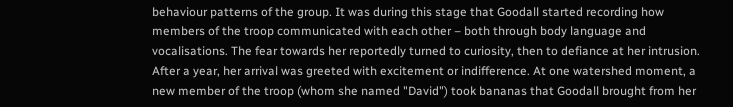behaviour patterns of the group. It was during this stage that Goodall started recording how members of the troop communicated with each other – both through body language and vocalisations. The fear towards her reportedly turned to curiosity, then to defiance at her intrusion. After a year, her arrival was greeted with excitement or indifference. At one watershed moment, a new member of the troop (whom she named "David") took bananas that Goodall brought from her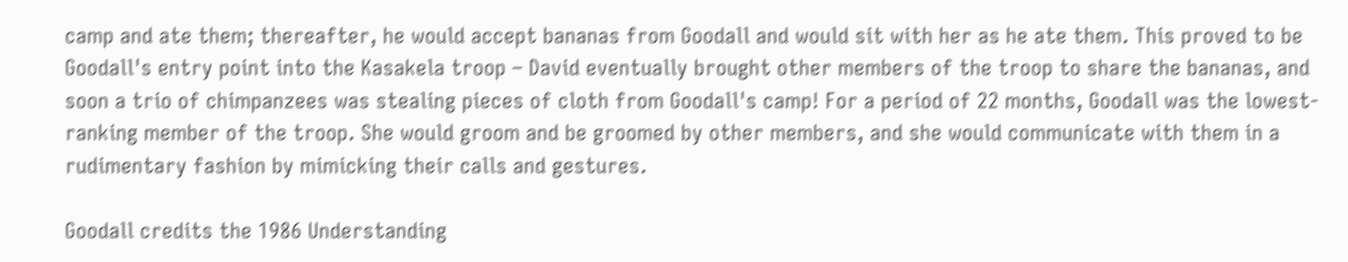camp and ate them; thereafter, he would accept bananas from Goodall and would sit with her as he ate them. This proved to be Goodall's entry point into the Kasakela troop – David eventually brought other members of the troop to share the bananas, and soon a trio of chimpanzees was stealing pieces of cloth from Goodall's camp! For a period of 22 months, Goodall was the lowest-ranking member of the troop. She would groom and be groomed by other members, and she would communicate with them in a rudimentary fashion by mimicking their calls and gestures.

Goodall credits the 1986 Understanding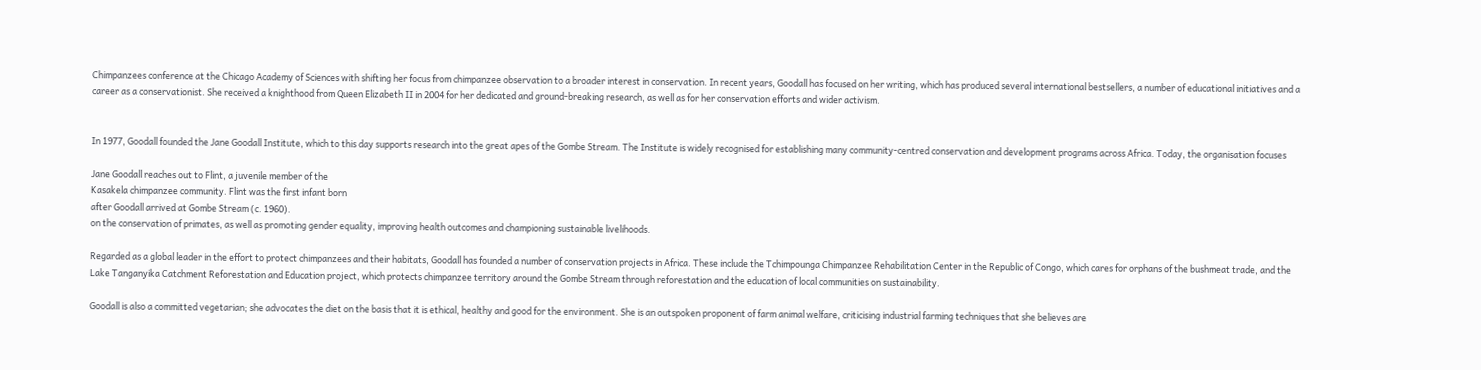Chimpanzees conference at the Chicago Academy of Sciences with shifting her focus from chimpanzee observation to a broader interest in conservation. In recent years, Goodall has focused on her writing, which has produced several international bestsellers, a number of educational initiatives and a career as a conservationist. She received a knighthood from Queen Elizabeth II in 2004 for her dedicated and ground-breaking research, as well as for her conservation efforts and wider activism.


In 1977, Goodall founded the Jane Goodall Institute, which to this day supports research into the great apes of the Gombe Stream. The Institute is widely recognised for establishing many community-centred conservation and development programs across Africa. Today, the organisation focuses

Jane Goodall reaches out to Flint, a juvenile member of the
Kasakela chimpanzee community. Flint was the first infant born
after Goodall arrived at Gombe Stream (c. 1960).
on the conservation of primates, as well as promoting gender equality, improving health outcomes and championing sustainable livelihoods.

Regarded as a global leader in the effort to protect chimpanzees and their habitats, Goodall has founded a number of conservation projects in Africa. These include the Tchimpounga Chimpanzee Rehabilitation Center in the Republic of Congo, which cares for orphans of the bushmeat trade, and the Lake Tanganyika Catchment Reforestation and Education project, which protects chimpanzee territory around the Gombe Stream through reforestation and the education of local communities on sustainability.

Goodall is also a committed vegetarian; she advocates the diet on the basis that it is ethical, healthy and good for the environment. She is an outspoken proponent of farm animal welfare, criticising industrial farming techniques that she believes are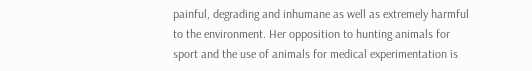painful, degrading and inhumane as well as extremely harmful to the environment. Her opposition to hunting animals for sport and the use of animals for medical experimentation is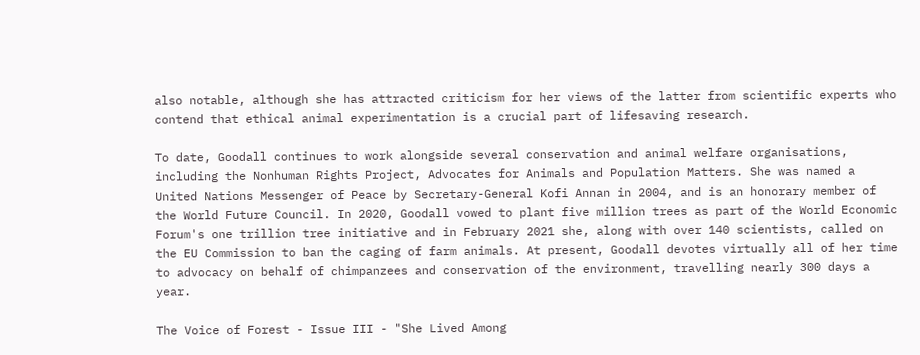also notable, although she has attracted criticism for her views of the latter from scientific experts who contend that ethical animal experimentation is a crucial part of lifesaving research.

To date, Goodall continues to work alongside several conservation and animal welfare organisations, including the Nonhuman Rights Project, Advocates for Animals and Population Matters. She was named a United Nations Messenger of Peace by Secretary-General Kofi Annan in 2004, and is an honorary member of the World Future Council. In 2020, Goodall vowed to plant five million trees as part of the World Economic Forum's one trillion tree initiative and in February 2021 she, along with over 140 scientists, called on the EU Commission to ban the caging of farm animals. At present, Goodall devotes virtually all of her time to advocacy on behalf of chimpanzees and conservation of the environment, travelling nearly 300 days a year.

The Voice of Forest - Issue III - "She Lived Among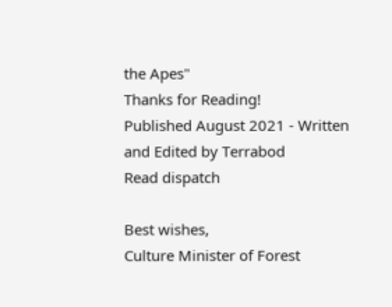the Apes"
Thanks for Reading!
Published August 2021 - Written and Edited by Terrabod
Read dispatch

Best wishes,
Culture Minister of Forest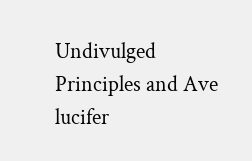Undivulged Principles and Ave lucifer